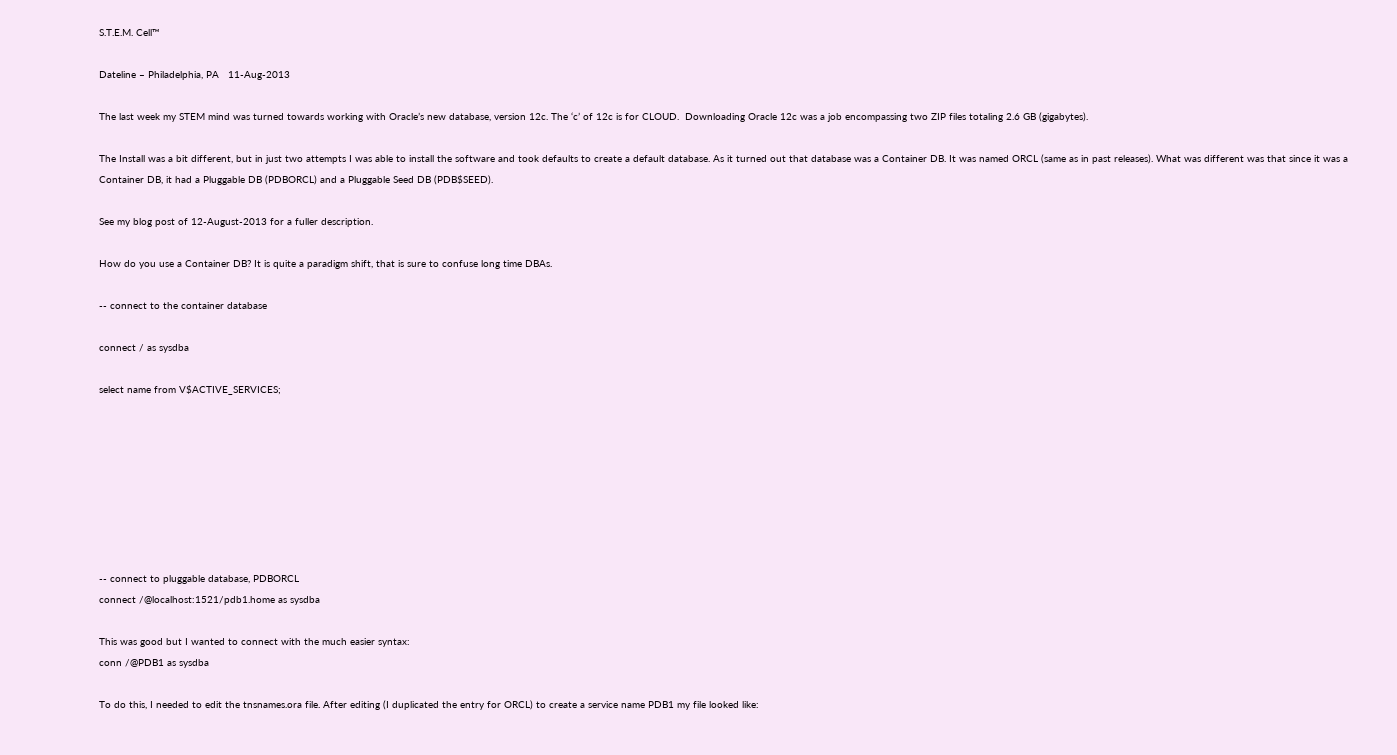S.T.E.M. Cell™

Dateline – Philadelphia, PA   11-Aug-2013

The last week my STEM mind was turned towards working with Oracle’s new database, version 12c. The ‘c’ of 12c is for CLOUD.  Downloading Oracle 12c was a job encompassing two ZIP files totaling 2.6 GB (gigabytes).

The Install was a bit different, but in just two attempts I was able to install the software and took defaults to create a default database. As it turned out that database was a Container DB. It was named ORCL (same as in past releases). What was different was that since it was a Container DB, it had a Pluggable DB (PDBORCL) and a Pluggable Seed DB (PDB$SEED).

See my blog post of 12-August-2013 for a fuller description.

How do you use a Container DB? It is quite a paradigm shift, that is sure to confuse long time DBAs.

-- connect to the container database

connect / as sysdba

select name from V$ACTIVE_SERVICES;








-- connect to pluggable database, PDBORCL
connect /@localhost:1521/pdb1.home as sysdba

This was good but I wanted to connect with the much easier syntax:
conn /@PDB1 as sysdba

To do this, I needed to edit the tnsnames.ora file. After editing (I duplicated the entry for ORCL) to create a service name PDB1 my file looked like: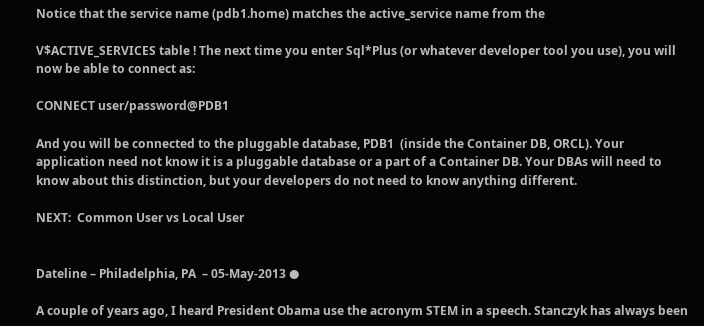Notice that the service name (pdb1.home) matches the active_service name from the

V$ACTIVE_SERVICES table ! The next time you enter Sql*Plus (or whatever developer tool you use), you will now be able to connect as:

CONNECT user/password@PDB1

And you will be connected to the pluggable database, PDB1  (inside the Container DB, ORCL). Your application need not know it is a pluggable database or a part of a Container DB. Your DBAs will need to know about this distinction, but your developers do not need to know anything different.

NEXT:  Common User vs Local User


Dateline – Philadelphia, PA  – 05-May-2013 ●

A couple of years ago, I heard President Obama use the acronym STEM in a speech. Stanczyk has always been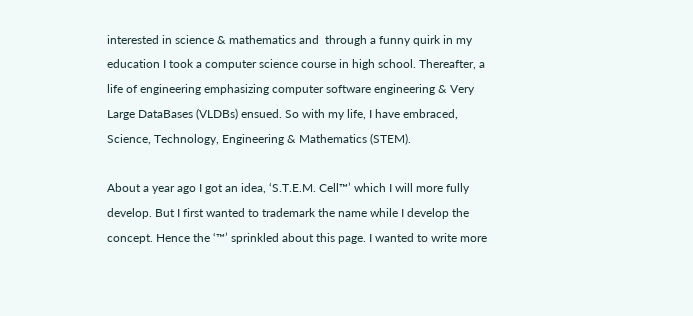interested in science & mathematics and  through a funny quirk in my education I took a computer science course in high school. Thereafter, a life of engineering emphasizing computer software engineering & Very Large DataBases (VLDBs) ensued. So with my life, I have embraced, Science, Technology, Engineering & Mathematics (STEM).

About a year ago I got an idea, ‘S.T.E.M. Cell™’ which I will more fully develop. But I first wanted to trademark the name while I develop the concept. Hence the ‘™’ sprinkled about this page. I wanted to write more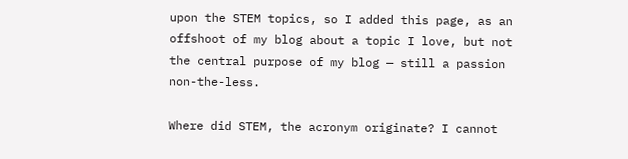upon the STEM topics, so I added this page, as an offshoot of my blog about a topic I love, but not the central purpose of my blog — still a passion non-the-less.

Where did STEM, the acronym originate? I cannot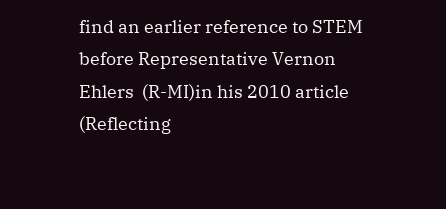find an earlier reference to STEM before Representative Vernon Ehlers  (R-MI)in his 2010 article (Reflecting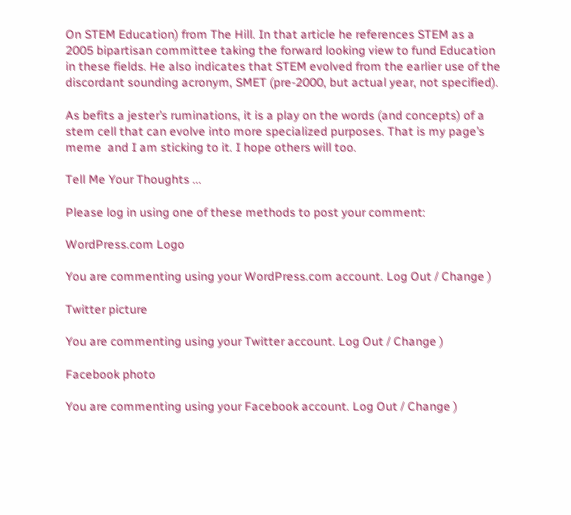On STEM Education) from The Hill. In that article he references STEM as a 2005 bipartisan committee taking the forward looking view to fund Education in these fields. He also indicates that STEM evolved from the earlier use of the discordant sounding acronym, SMET (pre-2000, but actual year, not specified).

As befits a jester’s ruminations, it is a play on the words (and concepts) of a stem cell that can evolve into more specialized purposes. That is my page’s meme  and I am sticking to it. I hope others will too.

Tell Me Your Thoughts ...

Please log in using one of these methods to post your comment:

WordPress.com Logo

You are commenting using your WordPress.com account. Log Out / Change )

Twitter picture

You are commenting using your Twitter account. Log Out / Change )

Facebook photo

You are commenting using your Facebook account. Log Out / Change )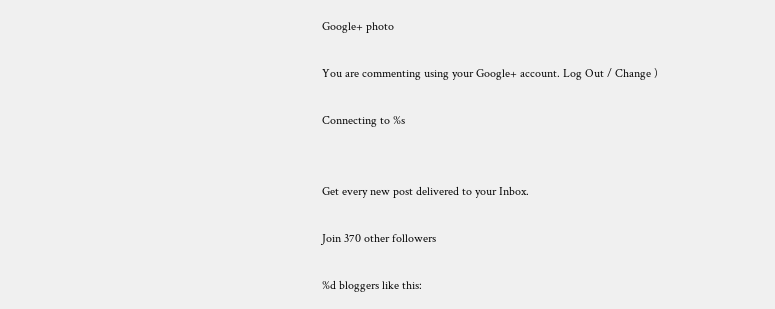Google+ photo

You are commenting using your Google+ account. Log Out / Change )

Connecting to %s


Get every new post delivered to your Inbox.

Join 370 other followers

%d bloggers like this: